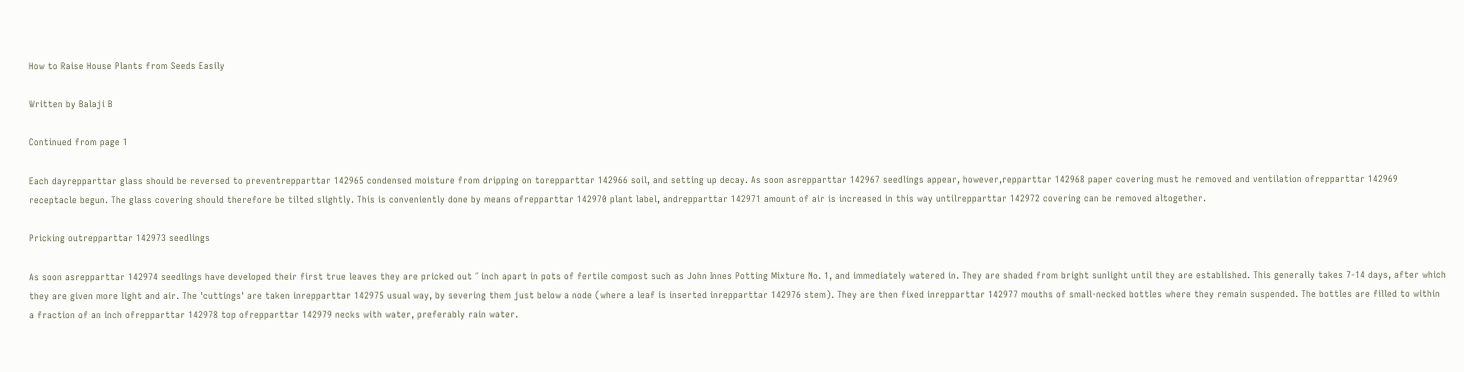How to Raise House Plants from Seeds Easily

Written by Balaji B

Continued from page 1

Each dayrepparttar glass should be reversed to preventrepparttar 142965 condensed moisture from dripping on torepparttar 142966 soil, and setting up decay. As soon asrepparttar 142967 seedlings appear, however,repparttar 142968 paper covering must he removed and ventilation ofrepparttar 142969 receptacle begun. The glass covering should therefore be tilted slightly. This is conveniently done by means ofrepparttar 142970 plant label, andrepparttar 142971 amount of air is increased in this way untilrepparttar 142972 covering can be removed altogether.

Pricking outrepparttar 142973 seedlings

As soon asrepparttar 142974 seedlings have developed their first true leaves they are pricked out ˝ inch apart in pots of fertile compost such as John Innes Potting Mixture No. 1, and immediately watered in. They are shaded from bright sunlight until they are established. This generally takes 7-14 days, after which they are given more light and air. The 'cuttings' are taken inrepparttar 142975 usual way, by severing them just below a node (where a leaf is inserted inrepparttar 142976 stem). They are then fixed inrepparttar 142977 mouths of small-necked bottles where they remain suspended. The bottles are filled to within a fraction of an inch ofrepparttar 142978 top ofrepparttar 142979 necks with water, preferably rain water.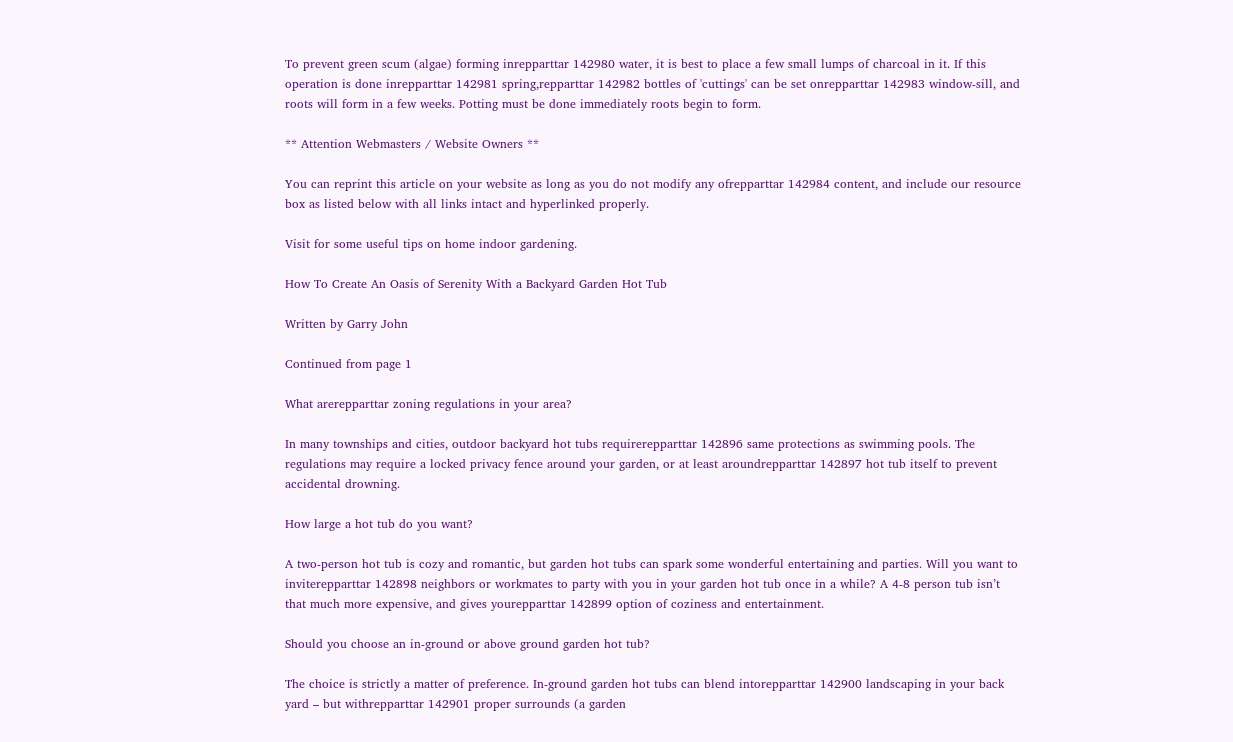To prevent green scum (algae) forming inrepparttar 142980 water, it is best to place a few small lumps of charcoal in it. If this operation is done inrepparttar 142981 spring,repparttar 142982 bottles of 'cuttings' can be set onrepparttar 142983 window-sill, and roots will form in a few weeks. Potting must be done immediately roots begin to form.

** Attention Webmasters / Website Owners **

You can reprint this article on your website as long as you do not modify any ofrepparttar 142984 content, and include our resource box as listed below with all links intact and hyperlinked properly.

Visit for some useful tips on home indoor gardening.

How To Create An Oasis of Serenity With a Backyard Garden Hot Tub

Written by Garry John

Continued from page 1

What arerepparttar zoning regulations in your area?

In many townships and cities, outdoor backyard hot tubs requirerepparttar 142896 same protections as swimming pools. The regulations may require a locked privacy fence around your garden, or at least aroundrepparttar 142897 hot tub itself to prevent accidental drowning.

How large a hot tub do you want?

A two-person hot tub is cozy and romantic, but garden hot tubs can spark some wonderful entertaining and parties. Will you want to inviterepparttar 142898 neighbors or workmates to party with you in your garden hot tub once in a while? A 4-8 person tub isn’t that much more expensive, and gives yourepparttar 142899 option of coziness and entertainment.

Should you choose an in-ground or above ground garden hot tub?

The choice is strictly a matter of preference. In-ground garden hot tubs can blend intorepparttar 142900 landscaping in your back yard – but withrepparttar 142901 proper surrounds (a garden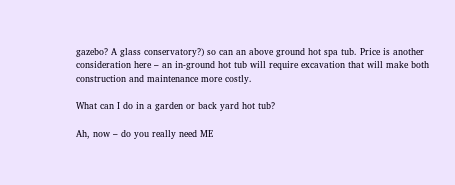gazebo? A glass conservatory?) so can an above ground hot spa tub. Price is another consideration here – an in-ground hot tub will require excavation that will make both construction and maintenance more costly.

What can I do in a garden or back yard hot tub?

Ah, now – do you really need ME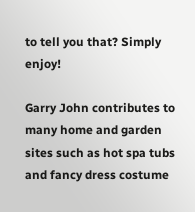to tell you that? Simply enjoy!

Garry John contributes to many home and garden sites such as hot spa tubs and fancy dress costume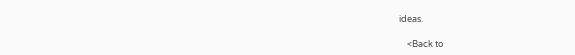ideas.

    <Back to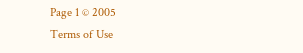Page 1 © 2005
Terms of Use